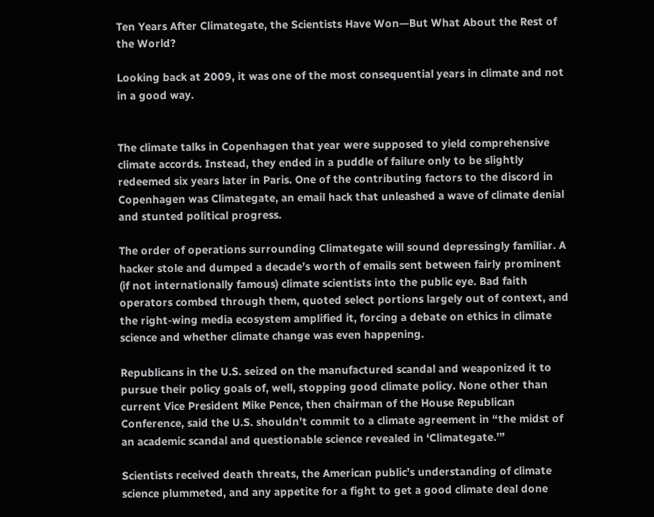Ten Years After Climategate, the Scientists Have Won—But What About the Rest of the World?

Looking back at 2009, it was one of the most consequential years in climate and not in a good way.


The climate talks in Copenhagen that year were supposed to yield comprehensive climate accords. Instead, they ended in a puddle of failure only to be slightly redeemed six years later in Paris. One of the contributing factors to the discord in Copenhagen was Climategate, an email hack that unleashed a wave of climate denial and stunted political progress.

The order of operations surrounding Climategate will sound depressingly familiar. A hacker stole and dumped a decade’s worth of emails sent between fairly prominent (if not internationally famous) climate scientists into the public eye. Bad faith operators combed through them, quoted select portions largely out of context, and the right-wing media ecosystem amplified it, forcing a debate on ethics in climate science and whether climate change was even happening.

Republicans in the U.S. seized on the manufactured scandal and weaponized it to pursue their policy goals of, well, stopping good climate policy. None other than current Vice President Mike Pence, then chairman of the House Republican Conference, said the U.S. shouldn’t commit to a climate agreement in “the midst of an academic scandal and questionable science revealed in ‘Climategate.’”

Scientists received death threats, the American public’s understanding of climate science plummeted, and any appetite for a fight to get a good climate deal done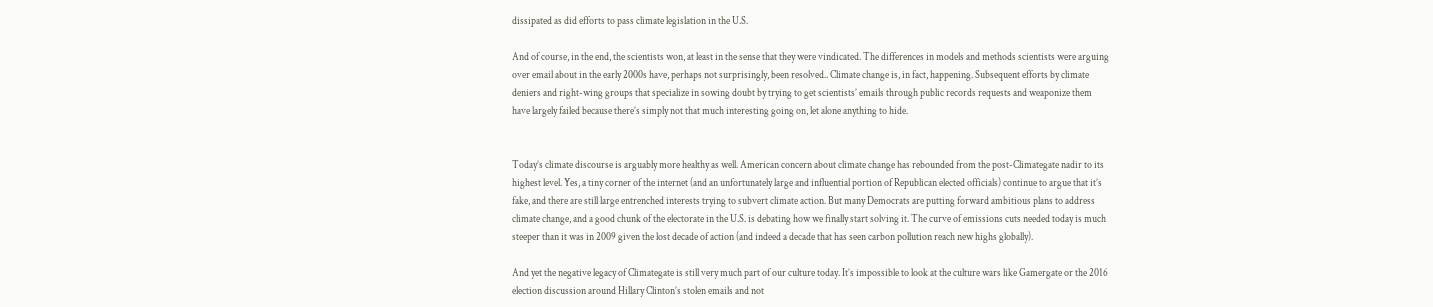dissipated as did efforts to pass climate legislation in the U.S.

And of course, in the end, the scientists won, at least in the sense that they were vindicated. The differences in models and methods scientists were arguing over email about in the early 2000s have, perhaps not surprisingly, been resolved.. Climate change is, in fact, happening. Subsequent efforts by climate deniers and right-wing groups that specialize in sowing doubt by trying to get scientists’ emails through public records requests and weaponize them have largely failed because there’s simply not that much interesting going on, let alone anything to hide.


Today’s climate discourse is arguably more healthy as well. American concern about climate change has rebounded from the post-Climategate nadir to its highest level. Yes, a tiny corner of the internet (and an unfortunately large and influential portion of Republican elected officials) continue to argue that it’s fake, and there are still large entrenched interests trying to subvert climate action. But many Democrats are putting forward ambitious plans to address climate change, and a good chunk of the electorate in the U.S. is debating how we finally start solving it. The curve of emissions cuts needed today is much steeper than it was in 2009 given the lost decade of action (and indeed a decade that has seen carbon pollution reach new highs globally).

And yet the negative legacy of Climategate is still very much part of our culture today. It’s impossible to look at the culture wars like Gamergate or the 2016 election discussion around Hillary Clinton’s stolen emails and not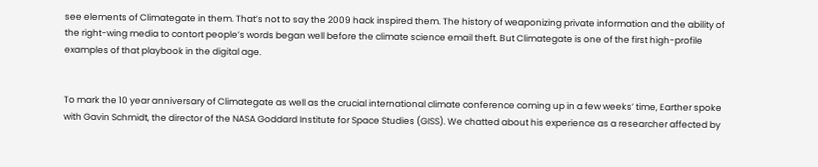see elements of Climategate in them. That’s not to say the 2009 hack inspired them. The history of weaponizing private information and the ability of the right-wing media to contort people’s words began well before the climate science email theft. But Climategate is one of the first high-profile examples of that playbook in the digital age.


To mark the 10 year anniversary of Climategate as well as the crucial international climate conference coming up in a few weeks’ time, Earther spoke with Gavin Schmidt, the director of the NASA Goddard Institute for Space Studies (GISS). We chatted about his experience as a researcher affected by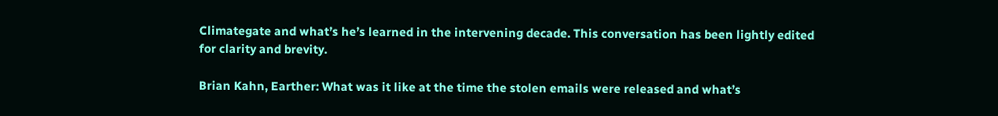Climategate and what’s he’s learned in the intervening decade. This conversation has been lightly edited for clarity and brevity.

Brian Kahn, Earther: What was it like at the time the stolen emails were released and what’s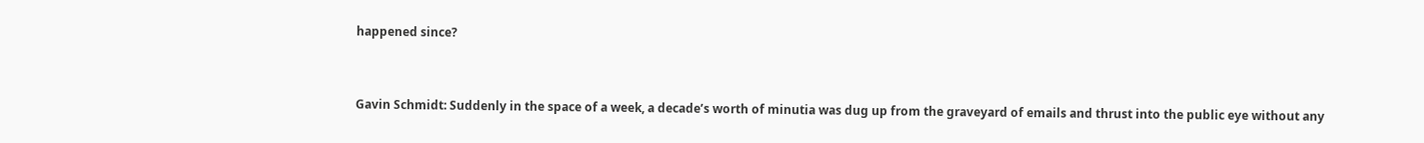happened since?


Gavin Schmidt: Suddenly in the space of a week, a decade’s worth of minutia was dug up from the graveyard of emails and thrust into the public eye without any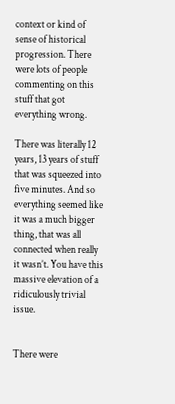context or kind of sense of historical progression. There were lots of people commenting on this stuff that got everything wrong.

There was literally 12 years, 13 years of stuff that was squeezed into five minutes. And so everything seemed like it was a much bigger thing, that was all connected when really it wasn’t. You have this massive elevation of a ridiculously trivial issue.


There were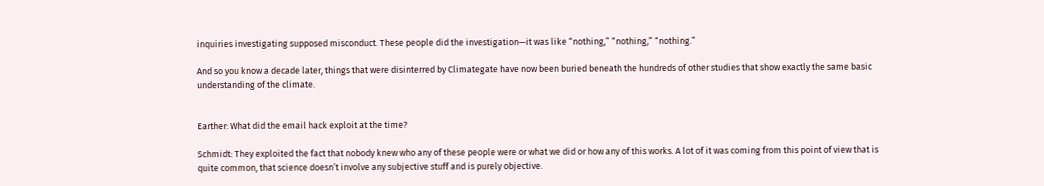inquiries investigating supposed misconduct. These people did the investigation—it was like “nothing,” “nothing,” “nothing.”

And so you know a decade later, things that were disinterred by Climategate have now been buried beneath the hundreds of other studies that show exactly the same basic understanding of the climate.


Earther: What did the email hack exploit at the time?

Schmidt: They exploited the fact that nobody knew who any of these people were or what we did or how any of this works. A lot of it was coming from this point of view that is quite common, that science doesn’t involve any subjective stuff and is purely objective.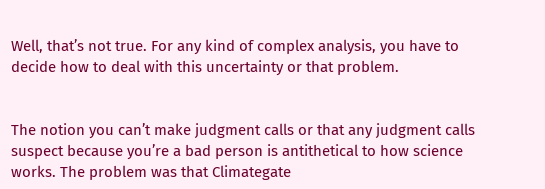Well, that’s not true. For any kind of complex analysis, you have to decide how to deal with this uncertainty or that problem.


The notion you can’t make judgment calls or that any judgment calls suspect because you’re a bad person is antithetical to how science works. The problem was that Climategate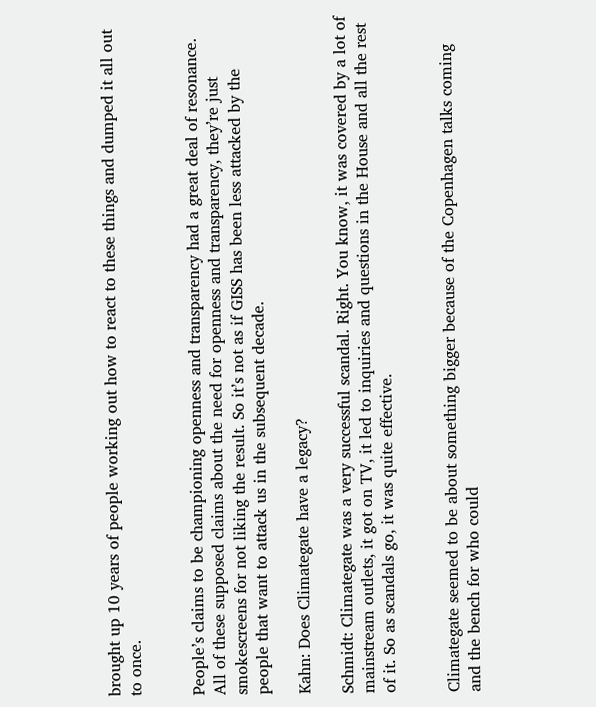brought up 10 years of people working out how to react to these things and dumped it all out to once.


People’s claims to be championing openness and transparency had a great deal of resonance. All of these supposed claims about the need for openness and transparency, they’re just smokescreens for not liking the result. So it’s not as if GISS has been less attacked by the people that want to attack us in the subsequent decade.

Kahn: Does Climategate have a legacy?

Schmidt: Climategate was a very successful scandal. Right. You know, it was covered by a lot of mainstream outlets, it got on TV, it led to inquiries and questions in the House and all the rest of it. So as scandals go, it was quite effective.


Climategate seemed to be about something bigger because of the Copenhagen talks coming and the bench for who could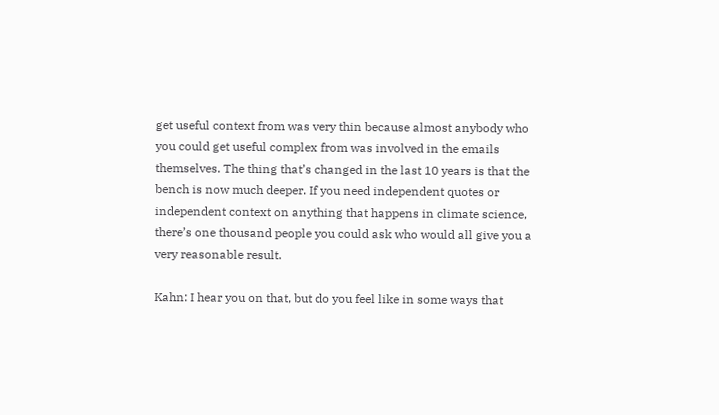get useful context from was very thin because almost anybody who you could get useful complex from was involved in the emails themselves. The thing that’s changed in the last 10 years is that the bench is now much deeper. If you need independent quotes or independent context on anything that happens in climate science, there’s one thousand people you could ask who would all give you a very reasonable result.

Kahn: I hear you on that, but do you feel like in some ways that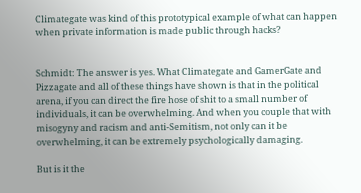Climategate was kind of this prototypical example of what can happen when private information is made public through hacks?


Schmidt: The answer is yes. What Climategate and GamerGate and Pizzagate and all of these things have shown is that in the political arena, if you can direct the fire hose of shit to a small number of individuals, it can be overwhelming. And when you couple that with misogyny and racism and anti-Semitism, not only can it be overwhelming, it can be extremely psychologically damaging.

But is it the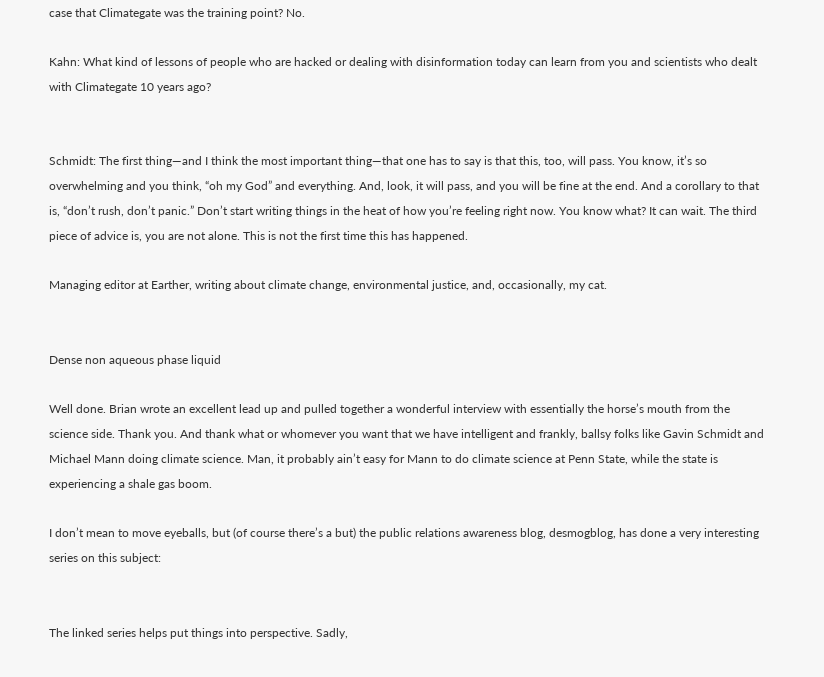case that Climategate was the training point? No.

Kahn: What kind of lessons of people who are hacked or dealing with disinformation today can learn from you and scientists who dealt with Climategate 10 years ago?


Schmidt: The first thing—and I think the most important thing—that one has to say is that this, too, will pass. You know, it’s so overwhelming and you think, “oh my God” and everything. And, look, it will pass, and you will be fine at the end. And a corollary to that is, “don’t rush, don’t panic.” Don’t start writing things in the heat of how you’re feeling right now. You know what? It can wait. The third piece of advice is, you are not alone. This is not the first time this has happened.

Managing editor at Earther, writing about climate change, environmental justice, and, occasionally, my cat.


Dense non aqueous phase liquid

Well done. Brian wrote an excellent lead up and pulled together a wonderful interview with essentially the horse’s mouth from the science side. Thank you. And thank what or whomever you want that we have intelligent and frankly, ballsy folks like Gavin Schmidt and Michael Mann doing climate science. Man, it probably ain’t easy for Mann to do climate science at Penn State, while the state is experiencing a shale gas boom.

I don’t mean to move eyeballs, but (of course there’s a but) the public relations awareness blog, desmogblog, has done a very interesting series on this subject:


The linked series helps put things into perspective. Sadly,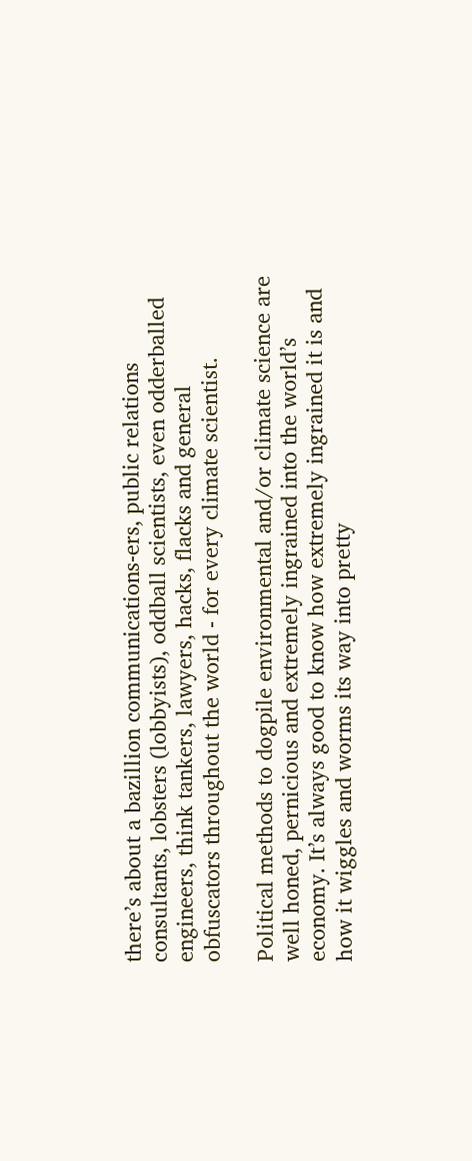there’s about a bazillion communications-ers, public relations consultants, lobsters (lobbyists), oddball scientists, even odderballed engineers, think tankers, lawyers, hacks, flacks and general obfuscators throughout the world - for every climate scientist.

Political methods to dogpile environmental and/or climate science are well honed, pernicious and extremely ingrained into the world’s economy. It’s always good to know how extremely ingrained it is and how it wiggles and worms its way into pretty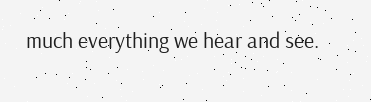much everything we hear and see.